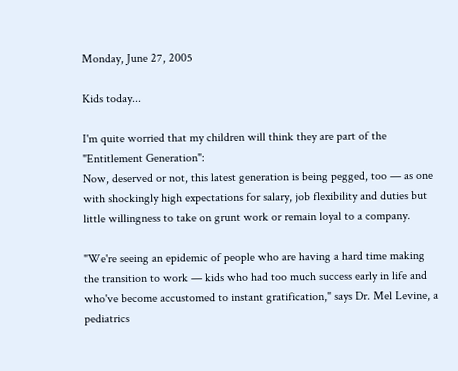Monday, June 27, 2005

Kids today...

I'm quite worried that my children will think they are part of the "Entitlement Generation":
Now, deserved or not, this latest generation is being pegged, too — as one with shockingly high expectations for salary, job flexibility and duties but little willingness to take on grunt work or remain loyal to a company.

"We're seeing an epidemic of people who are having a hard time making the transition to work — kids who had too much success early in life and who've become accustomed to instant gratification," says Dr. Mel Levine, a pediatrics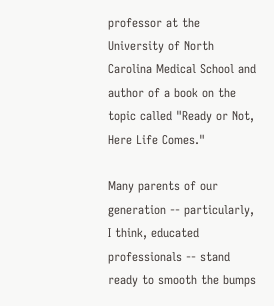professor at the University of North Carolina Medical School and author of a book on the topic called "Ready or Not, Here Life Comes."

Many parents of our generation -- particularly, I think, educated professionals -- stand ready to smooth the bumps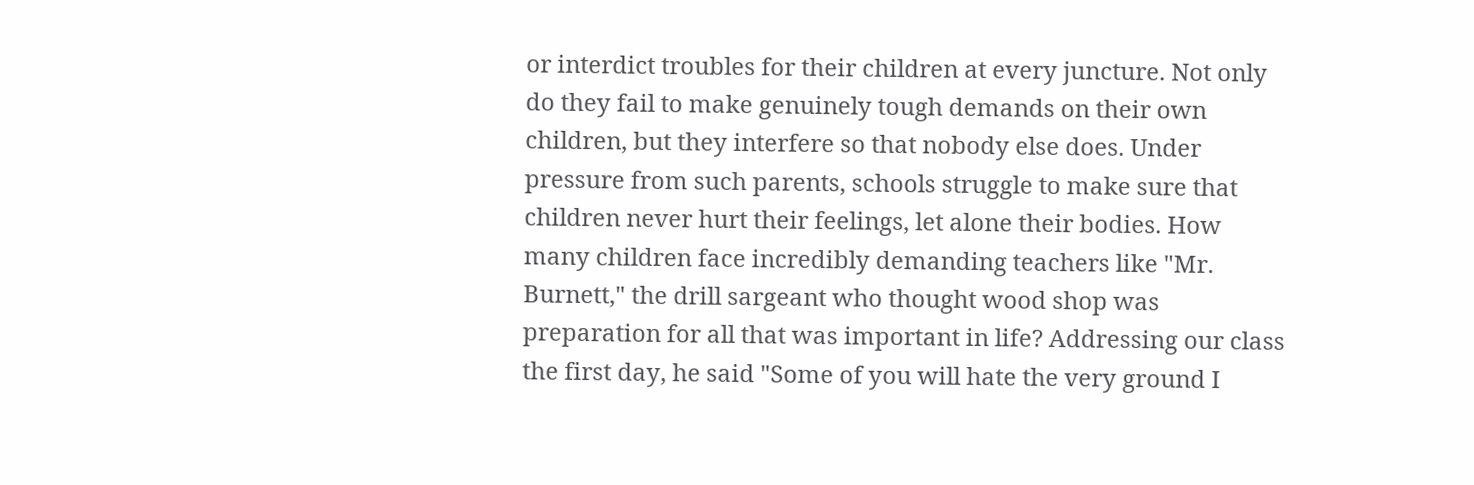or interdict troubles for their children at every juncture. Not only do they fail to make genuinely tough demands on their own children, but they interfere so that nobody else does. Under pressure from such parents, schools struggle to make sure that children never hurt their feelings, let alone their bodies. How many children face incredibly demanding teachers like "Mr. Burnett," the drill sargeant who thought wood shop was preparation for all that was important in life? Addressing our class the first day, he said "Some of you will hate the very ground I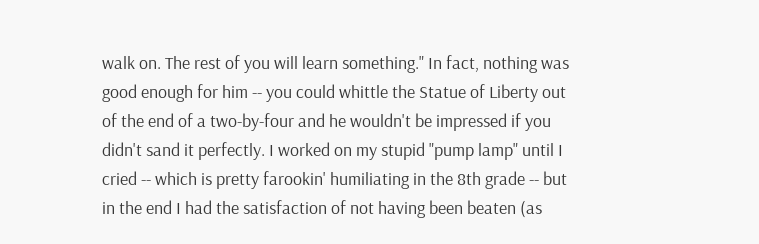walk on. The rest of you will learn something." In fact, nothing was good enough for him -- you could whittle the Statue of Liberty out of the end of a two-by-four and he wouldn't be impressed if you didn't sand it perfectly. I worked on my stupid "pump lamp" until I cried -- which is pretty farookin' humiliating in the 8th grade -- but in the end I had the satisfaction of not having been beaten (as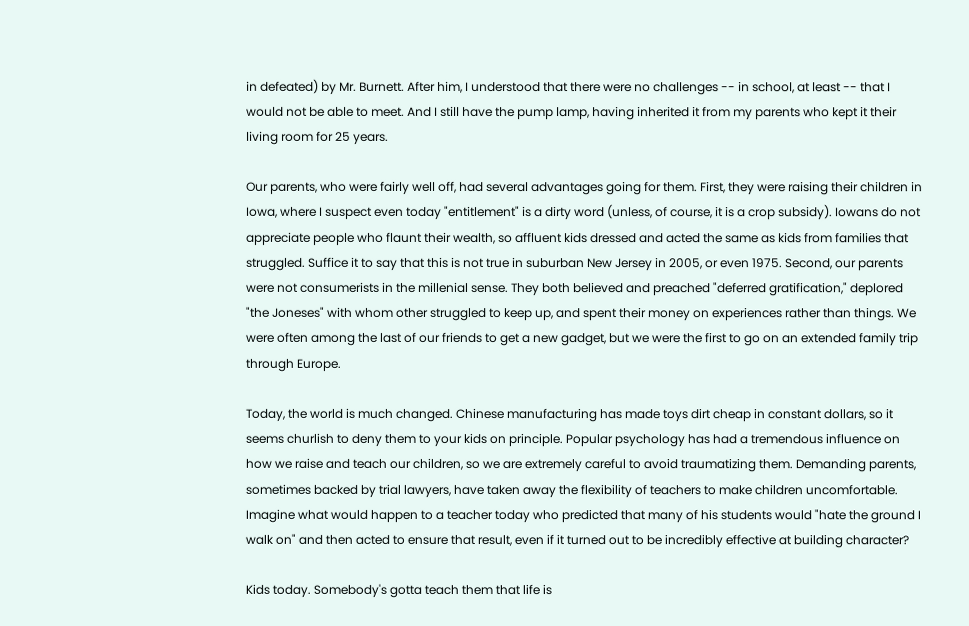in defeated) by Mr. Burnett. After him, I understood that there were no challenges -- in school, at least -- that I would not be able to meet. And I still have the pump lamp, having inherited it from my parents who kept it their living room for 25 years.

Our parents, who were fairly well off, had several advantages going for them. First, they were raising their children in Iowa, where I suspect even today "entitlement" is a dirty word (unless, of course, it is a crop subsidy). Iowans do not appreciate people who flaunt their wealth, so affluent kids dressed and acted the same as kids from families that struggled. Suffice it to say that this is not true in suburban New Jersey in 2005, or even 1975. Second, our parents were not consumerists in the millenial sense. They both believed and preached "deferred gratification," deplored "the Joneses" with whom other struggled to keep up, and spent their money on experiences rather than things. We were often among the last of our friends to get a new gadget, but we were the first to go on an extended family trip through Europe.

Today, the world is much changed. Chinese manufacturing has made toys dirt cheap in constant dollars, so it seems churlish to deny them to your kids on principle. Popular psychology has had a tremendous influence on how we raise and teach our children, so we are extremely careful to avoid traumatizing them. Demanding parents, sometimes backed by trial lawyers, have taken away the flexibility of teachers to make children uncomfortable. Imagine what would happen to a teacher today who predicted that many of his students would "hate the ground I walk on" and then acted to ensure that result, even if it turned out to be incredibly effective at building character?

Kids today. Somebody's gotta teach them that life is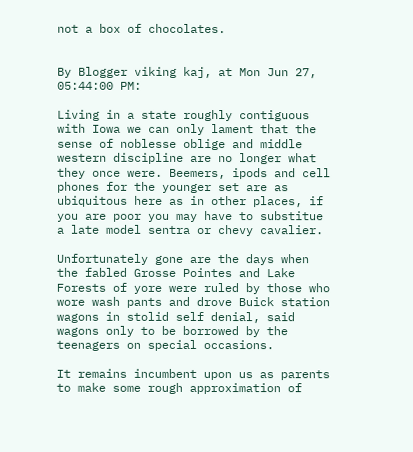not a box of chocolates.


By Blogger viking kaj, at Mon Jun 27, 05:44:00 PM:

Living in a state roughly contiguous with Iowa we can only lament that the sense of noblesse oblige and middle western discipline are no longer what they once were. Beemers, ipods and cell phones for the younger set are as ubiquitous here as in other places, if you are poor you may have to substitue a late model sentra or chevy cavalier.

Unfortunately gone are the days when the fabled Grosse Pointes and Lake Forests of yore were ruled by those who wore wash pants and drove Buick station wagons in stolid self denial, said wagons only to be borrowed by the teenagers on special occasions.

It remains incumbent upon us as parents to make some rough approximation of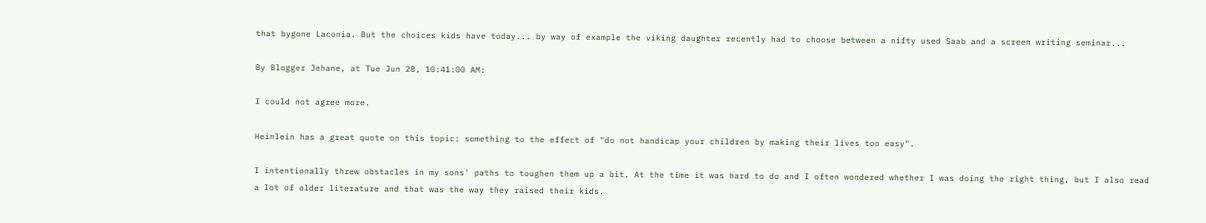that bygone Laconia. But the choices kids have today... by way of example the viking daughter recently had to choose between a nifty used Saab and a screen writing seminar...

By Blogger Jehane, at Tue Jun 28, 10:41:00 AM:

I could not agree more.

Heinlein has a great quote on this topic: something to the effect of "do not handicap your children by making their lives too easy".

I intentionally threw obstacles in my sons' paths to toughen them up a bit. At the time it was hard to do and I often wondered whether I was doing the right thing, but I also read a lot of older literature and that was the way they raised their kids.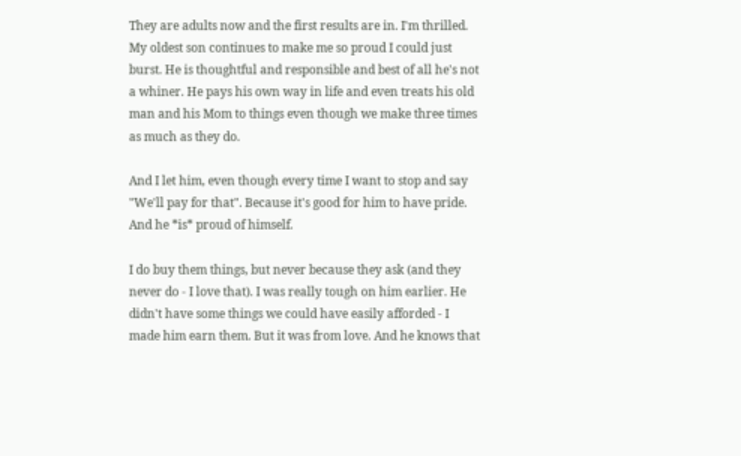They are adults now and the first results are in. I'm thrilled. My oldest son continues to make me so proud I could just burst. He is thoughtful and responsible and best of all he's not a whiner. He pays his own way in life and even treats his old man and his Mom to things even though we make three times as much as they do.

And I let him, even though every time I want to stop and say "We'll pay for that". Because it's good for him to have pride. And he *is* proud of himself.

I do buy them things, but never because they ask (and they never do - I love that). I was really tough on him earlier. He didn't have some things we could have easily afforded - I made him earn them. But it was from love. And he knows that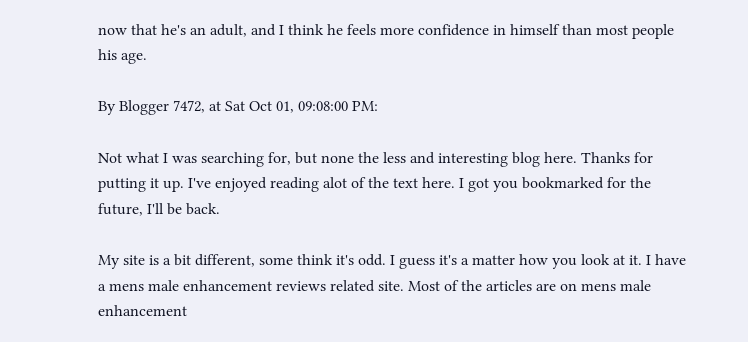now that he's an adult, and I think he feels more confidence in himself than most people his age.

By Blogger 7472, at Sat Oct 01, 09:08:00 PM:

Not what I was searching for, but none the less and interesting blog here. Thanks for putting it up. I've enjoyed reading alot of the text here. I got you bookmarked for the future, I'll be back.

My site is a bit different, some think it's odd. I guess it's a matter how you look at it. I have a mens male enhancement reviews related site. Most of the articles are on mens male enhancement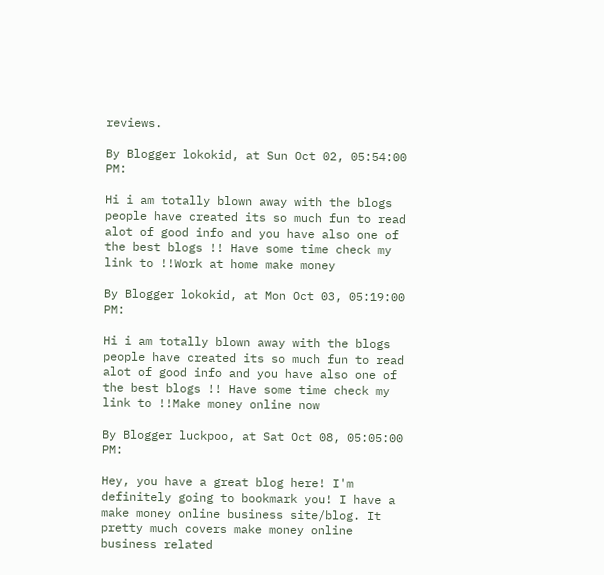reviews.

By Blogger lokokid, at Sun Oct 02, 05:54:00 PM:

Hi i am totally blown away with the blogs people have created its so much fun to read alot of good info and you have also one of the best blogs !! Have some time check my link to !!Work at home make money

By Blogger lokokid, at Mon Oct 03, 05:19:00 PM:

Hi i am totally blown away with the blogs people have created its so much fun to read alot of good info and you have also one of the best blogs !! Have some time check my link to !!Make money online now

By Blogger luckpoo, at Sat Oct 08, 05:05:00 PM:

Hey, you have a great blog here! I'm definitely going to bookmark you! I have a make money online business site/blog. It pretty much covers make money online business related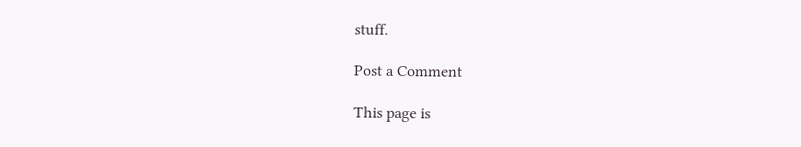stuff.

Post a Comment

This page is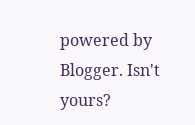powered by Blogger. Isn't yours?